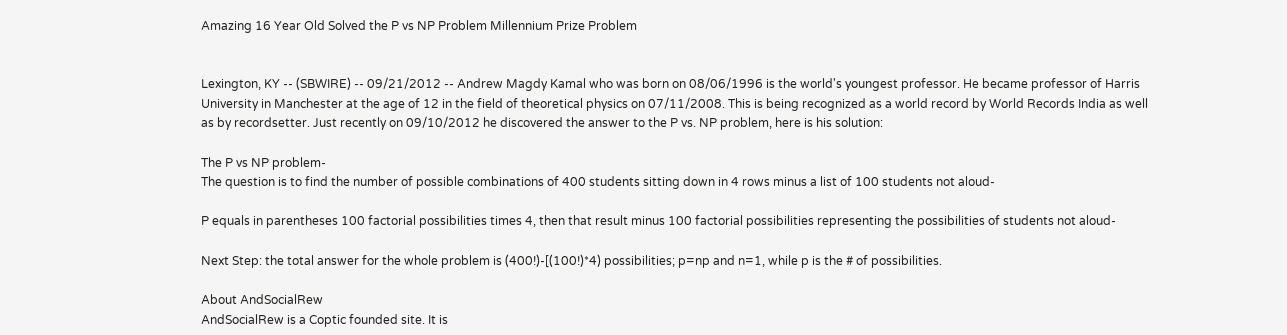Amazing 16 Year Old Solved the P vs NP Problem Millennium Prize Problem


Lexington, KY -- (SBWIRE) -- 09/21/2012 -- Andrew Magdy Kamal who was born on 08/06/1996 is the world's youngest professor. He became professor of Harris University in Manchester at the age of 12 in the field of theoretical physics on 07/11/2008. This is being recognized as a world record by World Records India as well as by recordsetter. Just recently on 09/10/2012 he discovered the answer to the P vs. NP problem, here is his solution:

The P vs NP problem-
The question is to find the number of possible combinations of 400 students sitting down in 4 rows minus a list of 100 students not aloud-

P equals in parentheses 100 factorial possibilities times 4, then that result minus 100 factorial possibilities representing the possibilities of students not aloud-

Next Step: the total answer for the whole problem is (400!)-[(100!)*4) possibilities; p=np and n=1, while p is the # of possibilities.

About AndSocialRew
AndSocialRew is a Coptic founded site. It is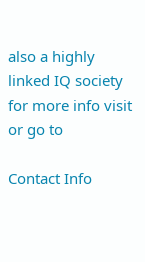also a highly linked IQ society for more info visit or go to

Contact Info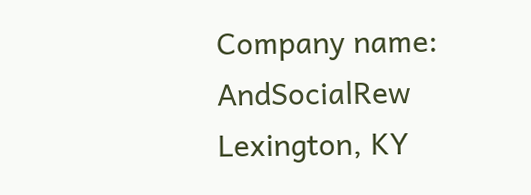Company name: AndSocialRew
Lexington, KY